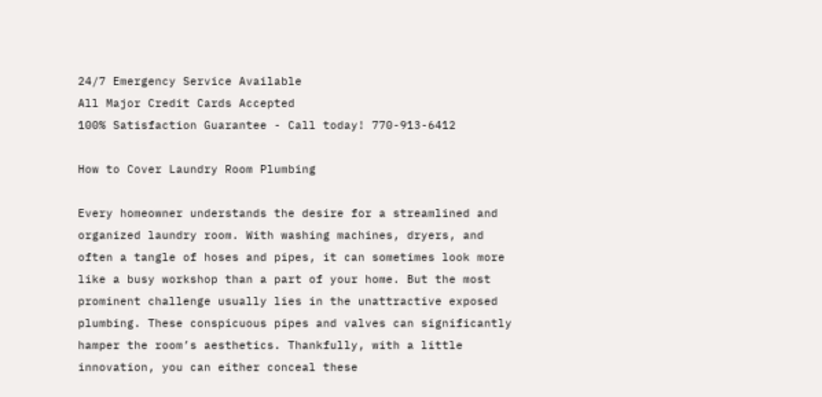24/7 Emergency Service Available
All Major Credit Cards Accepted
100% Satisfaction Guarantee - Call today! 770-913-6412

How to Cover Laundry Room Plumbing

Every homeowner understands the desire for a streamlined and organized laundry room. With washing machines, dryers, and often a tangle of hoses and pipes, it can sometimes look more like a busy workshop than a part of your home. But the most prominent challenge usually lies in the unattractive exposed plumbing. These conspicuous pipes and valves can significantly hamper the room’s aesthetics. Thankfully, with a little innovation, you can either conceal these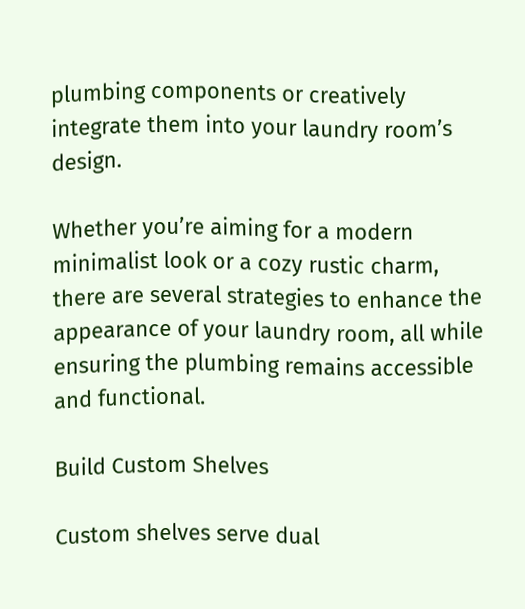plumbing components or creatively integrate them into your laundry room’s design.

Whether you’re aiming for a modern minimalist look or a cozy rustic charm, there are several strategies to enhance the appearance of your laundry room, all while ensuring the plumbing remains accessible and functional.

Build Custom Shelves

Custom shelves serve dual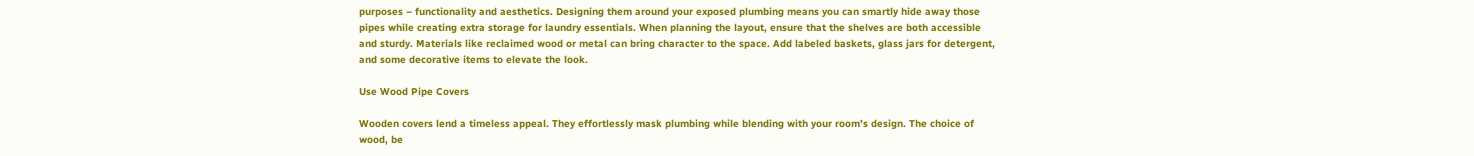purposes – functionality and aesthetics. Designing them around your exposed plumbing means you can smartly hide away those pipes while creating extra storage for laundry essentials. When planning the layout, ensure that the shelves are both accessible and sturdy. Materials like reclaimed wood or metal can bring character to the space. Add labeled baskets, glass jars for detergent, and some decorative items to elevate the look.

Use Wood Pipe Covers

Wooden covers lend a timeless appeal. They effortlessly mask plumbing while blending with your room’s design. The choice of wood, be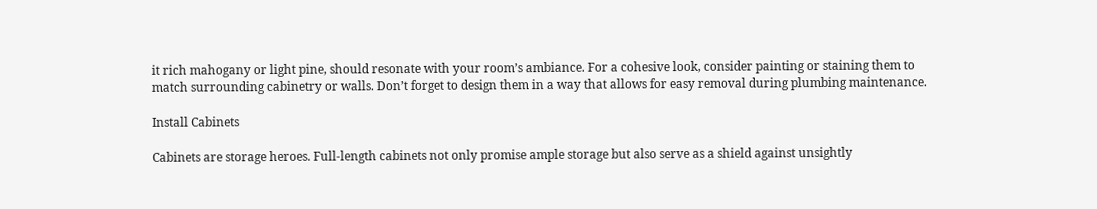it rich mahogany or light pine, should resonate with your room’s ambiance. For a cohesive look, consider painting or staining them to match surrounding cabinetry or walls. Don’t forget to design them in a way that allows for easy removal during plumbing maintenance.

Install Cabinets

Cabinets are storage heroes. Full-length cabinets not only promise ample storage but also serve as a shield against unsightly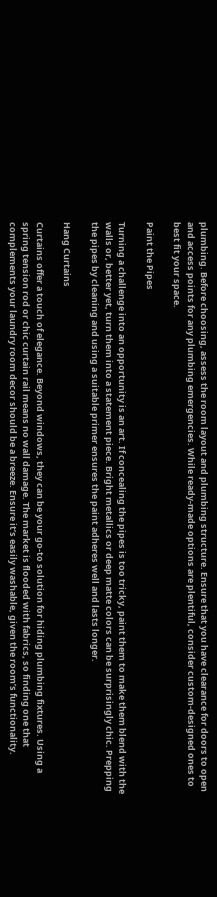plumbing. Before choosing, assess the room layout and plumbing structure. Ensure that you have clearance for doors to open and access points for any plumbing emergencies. While ready-made options are plentiful, consider custom-designed ones to best fit your space.

Paint the Pipes

Turning a challenge into an opportunity is an art. If concealing the pipes is too tricky, paint them to make them blend with the walls or, better yet, turn them into a statement piece. Bright metallics or deep matte colors can be surprisingly chic. Prepping the pipes by cleaning and using a suitable primer ensures the paint adheres well and lasts longer.

Hang Curtains

Curtains offer a touch of elegance. Beyond windows, they can be your go-to solution for hiding plumbing fixtures. Using a spring tension rod or chic curtain rail means no wall damage. The market is flooded with fabrics, so finding one that complements your laundry room decor should be a breeze. Ensure it’s easily washable, given the room’s functionality.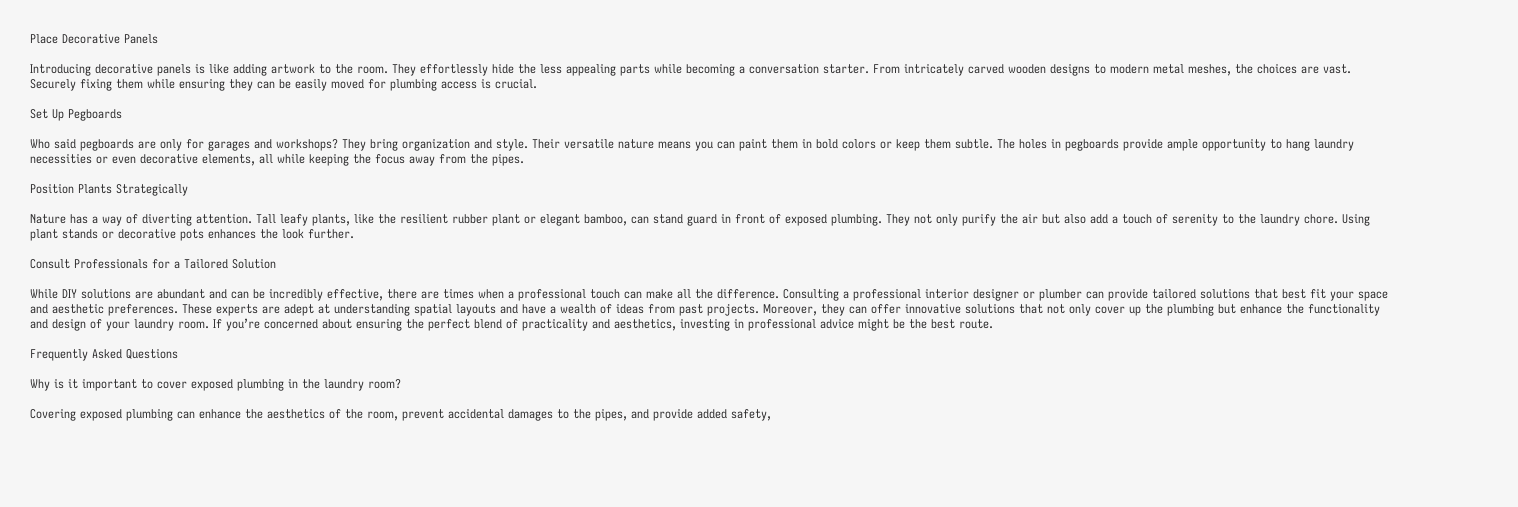Place Decorative Panels

Introducing decorative panels is like adding artwork to the room. They effortlessly hide the less appealing parts while becoming a conversation starter. From intricately carved wooden designs to modern metal meshes, the choices are vast. Securely fixing them while ensuring they can be easily moved for plumbing access is crucial.

Set Up Pegboards

Who said pegboards are only for garages and workshops? They bring organization and style. Their versatile nature means you can paint them in bold colors or keep them subtle. The holes in pegboards provide ample opportunity to hang laundry necessities or even decorative elements, all while keeping the focus away from the pipes.

Position Plants Strategically

Nature has a way of diverting attention. Tall leafy plants, like the resilient rubber plant or elegant bamboo, can stand guard in front of exposed plumbing. They not only purify the air but also add a touch of serenity to the laundry chore. Using plant stands or decorative pots enhances the look further.

Consult Professionals for a Tailored Solution

While DIY solutions are abundant and can be incredibly effective, there are times when a professional touch can make all the difference. Consulting a professional interior designer or plumber can provide tailored solutions that best fit your space and aesthetic preferences. These experts are adept at understanding spatial layouts and have a wealth of ideas from past projects. Moreover, they can offer innovative solutions that not only cover up the plumbing but enhance the functionality and design of your laundry room. If you’re concerned about ensuring the perfect blend of practicality and aesthetics, investing in professional advice might be the best route.

Frequently Asked Questions

Why is it important to cover exposed plumbing in the laundry room?

Covering exposed plumbing can enhance the aesthetics of the room, prevent accidental damages to the pipes, and provide added safety,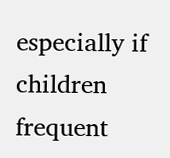especially if children frequent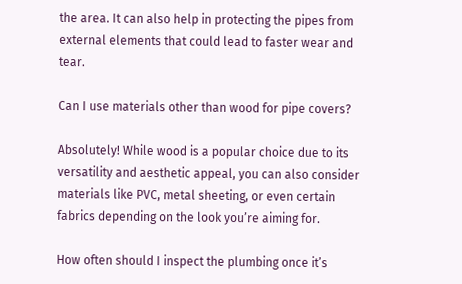the area. It can also help in protecting the pipes from external elements that could lead to faster wear and tear.

Can I use materials other than wood for pipe covers?

Absolutely! While wood is a popular choice due to its versatility and aesthetic appeal, you can also consider materials like PVC, metal sheeting, or even certain fabrics depending on the look you’re aiming for.

How often should I inspect the plumbing once it’s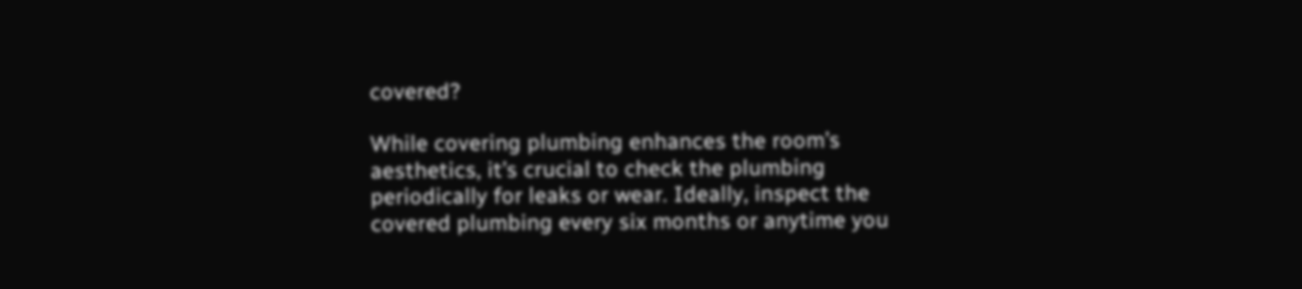covered?

While covering plumbing enhances the room’s aesthetics, it’s crucial to check the plumbing periodically for leaks or wear. Ideally, inspect the covered plumbing every six months or anytime you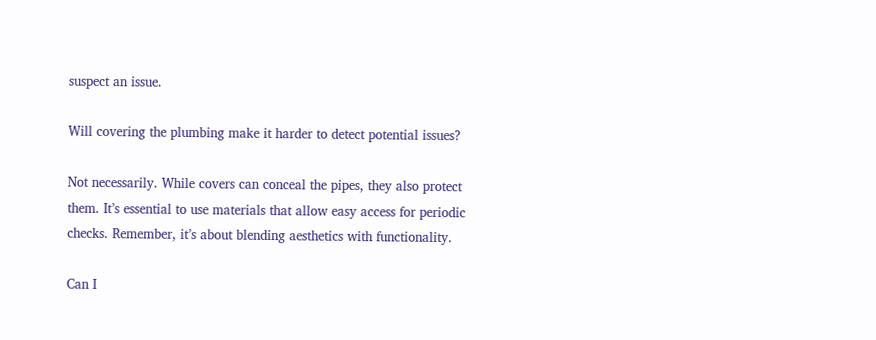suspect an issue.

Will covering the plumbing make it harder to detect potential issues?

Not necessarily. While covers can conceal the pipes, they also protect them. It’s essential to use materials that allow easy access for periodic checks. Remember, it’s about blending aesthetics with functionality.

Can I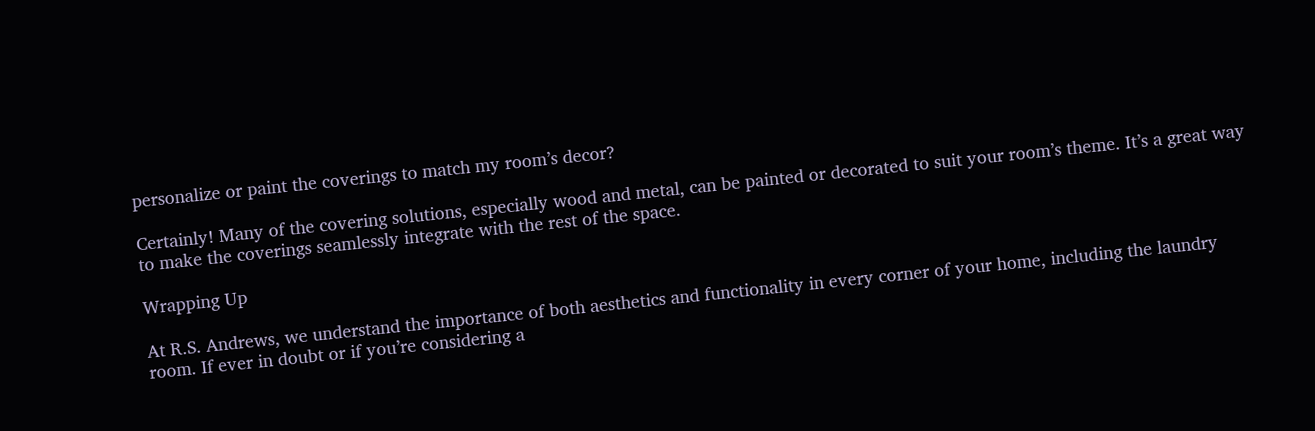personalize or paint the coverings to match my room’s decor?

Certainly! Many of the covering solutions, especially wood and metal, can be painted or decorated to suit your room’s theme. It’s a great way to make the coverings seamlessly integrate with the rest of the space.

Wrapping Up

At R.S. Andrews, we understand the importance of both aesthetics and functionality in every corner of your home, including the laundry room. If ever in doubt or if you’re considering a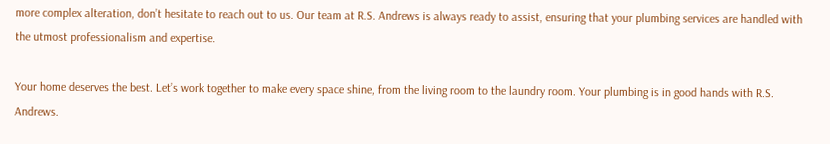more complex alteration, don’t hesitate to reach out to us. Our team at R.S. Andrews is always ready to assist, ensuring that your plumbing services are handled with the utmost professionalism and expertise.

Your home deserves the best. Let’s work together to make every space shine, from the living room to the laundry room. Your plumbing is in good hands with R.S. Andrews.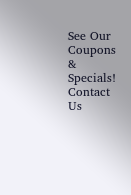See Our Coupons & Specials!
Contact Us